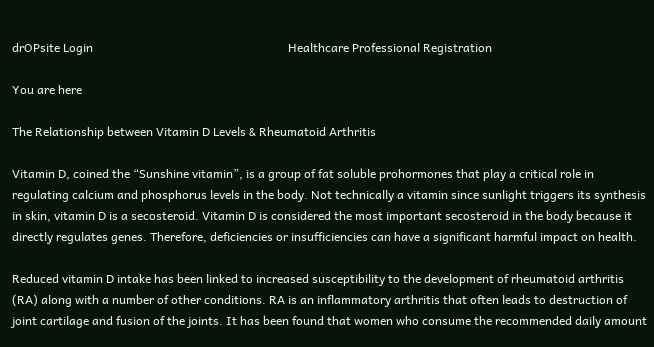drOPsite Login                                                                 Healthcare Professional Registration

You are here

The Relationship between Vitamin D Levels & Rheumatoid Arthritis

Vitamin D, coined the “Sunshine vitamin”, is a group of fat soluble prohormones that play a critical role in regulating calcium and phosphorus levels in the body. Not technically a vitamin since sunlight triggers its synthesis in skin, vitamin D is a secosteroid. Vitamin D is considered the most important secosteroid in the body because it directly regulates genes. Therefore, deficiencies or insufficiencies can have a significant harmful impact on health.

Reduced vitamin D intake has been linked to increased susceptibility to the development of rheumatoid arthritis (RA) along with a number of other conditions. RA is an inflammatory arthritis that often leads to destruction of joint cartilage and fusion of the joints. It has been found that women who consume the recommended daily amount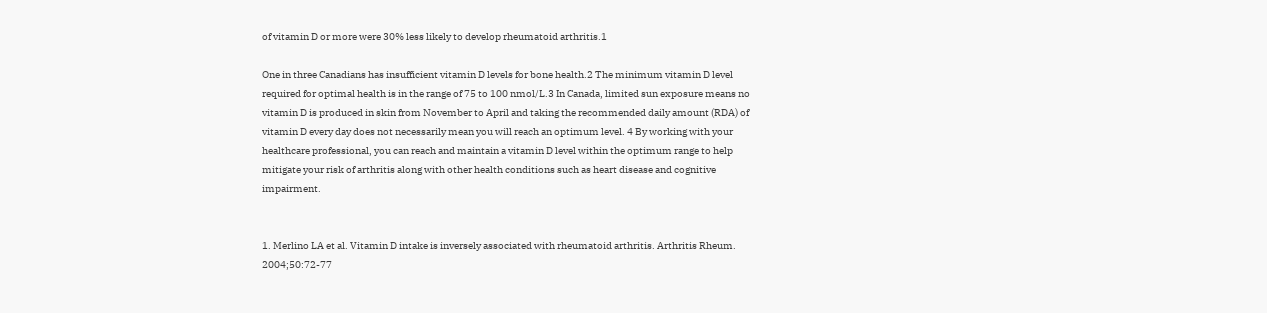of vitamin D or more were 30% less likely to develop rheumatoid arthritis.1

One in three Canadians has insufficient vitamin D levels for bone health.2 The minimum vitamin D level required for optimal health is in the range of 75 to 100 nmol/L.3 In Canada, limited sun exposure means no vitamin D is produced in skin from November to April and taking the recommended daily amount (RDA) of vitamin D every day does not necessarily mean you will reach an optimum level. 4 By working with your healthcare professional, you can reach and maintain a vitamin D level within the optimum range to help mitigate your risk of arthritis along with other health conditions such as heart disease and cognitive impairment.


1. Merlino LA et al. Vitamin D intake is inversely associated with rheumatoid arthritis. Arthritis Rheum. 2004;50:72-77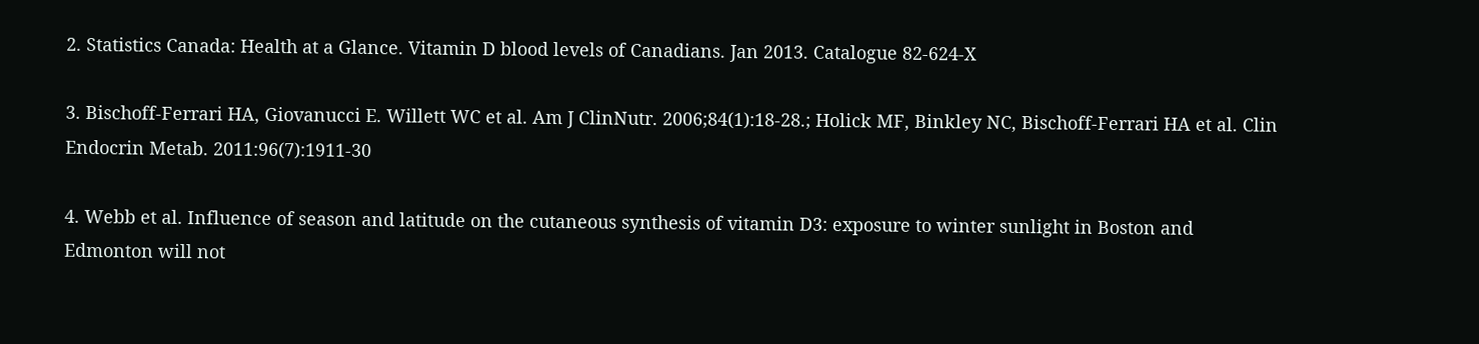2. Statistics Canada: Health at a Glance. Vitamin D blood levels of Canadians. Jan 2013. Catalogue 82-624-X

3. Bischoff-Ferrari HA, Giovanucci E. Willett WC et al. Am J ClinNutr. 2006;84(1):18-28.; Holick MF, Binkley NC, Bischoff-Ferrari HA et al. Clin Endocrin Metab. 2011:96(7):1911-30

4. Webb et al. Influence of season and latitude on the cutaneous synthesis of vitamin D3: exposure to winter sunlight in Boston and Edmonton will not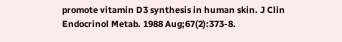promote vitamin D3 synthesis in human skin. J Clin Endocrinol Metab. 1988 Aug;67(2):373-8.